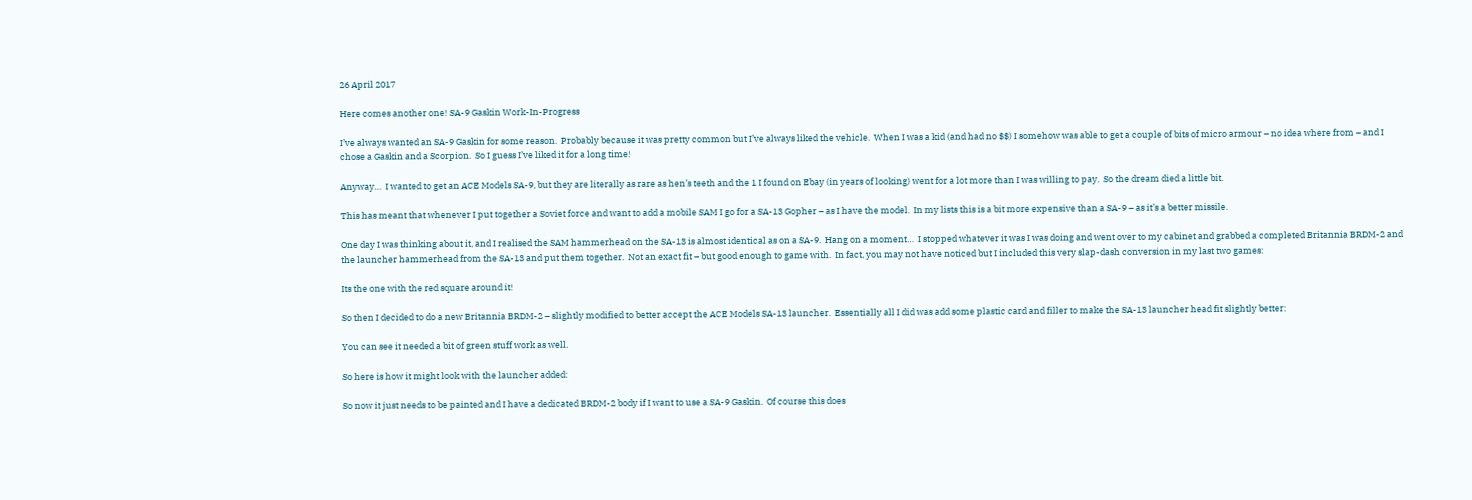26 April 2017

Here comes another one! SA-9 Gaskin Work-In-Progress

I’ve always wanted an SA-9 Gaskin for some reason.  Probably because it was pretty common but I’ve always liked the vehicle.  When I was a kid (and had no $$) I somehow was able to get a couple of bits of micro armour – no idea where from – and I chose a Gaskin and a Scorpion.  So I guess I’ve liked it for a long time!

Anyway…  I wanted to get an ACE Models SA-9, but they are literally as rare as hen’s teeth and the 1 I found on Ebay (in years of looking) went for a lot more than I was willing to pay.  So the dream died a little bit.

This has meant that whenever I put together a Soviet force and want to add a mobile SAM I go for a SA-13 Gopher – as I have the model.  In my lists this is a bit more expensive than a SA-9 – as it’s a better missile.

One day I was thinking about it, and I realised the SAM hammerhead on the SA-13 is almost identical as on a SA-9.  Hang on a moment…  I stopped whatever it was I was doing and went over to my cabinet and grabbed a completed Britannia BRDM-2 and the launcher hammerhead from the SA-13 and put them together.  Not an exact fit – but good enough to game with.  In fact, you may not have noticed but I included this very slap-dash conversion in my last two games:

Its the one with the red square around it!

So then I decided to do a new Britannia BRDM-2 – slightly modified to better accept the ACE Models SA-13 launcher.  Essentially all I did was add some plastic card and filler to make the SA-13 launcher head fit slightly better:

You can see it needed a bit of green stuff work as well.

So here is how it might look with the launcher added:

So now it just needs to be painted and I have a dedicated BRDM-2 body if I want to use a SA-9 Gaskin.  Of course this does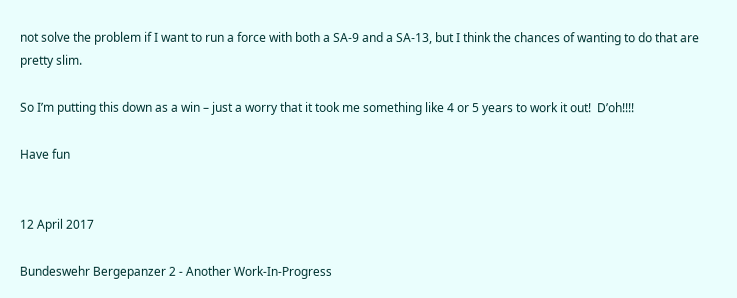not solve the problem if I want to run a force with both a SA-9 and a SA-13, but I think the chances of wanting to do that are pretty slim.

So I’m putting this down as a win – just a worry that it took me something like 4 or 5 years to work it out!  D’oh!!!!

Have fun


12 April 2017

Bundeswehr Bergepanzer 2 - Another Work-In-Progress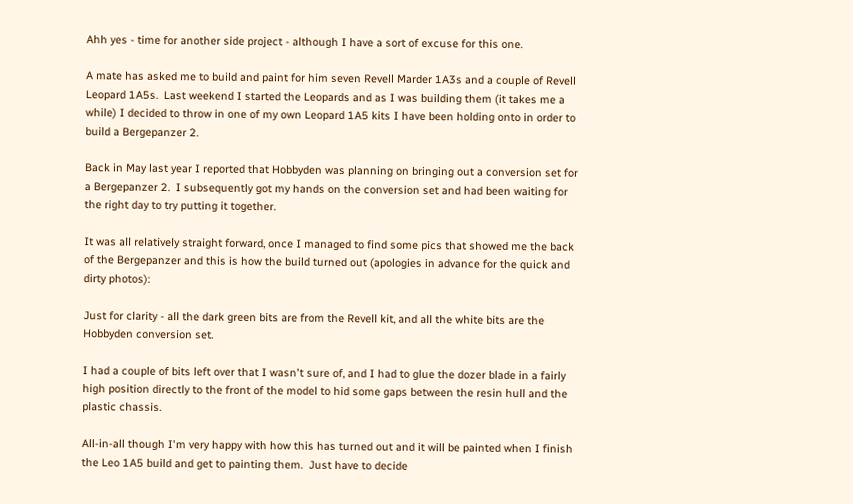Ahh yes - time for another side project - although I have a sort of excuse for this one.

A mate has asked me to build and paint for him seven Revell Marder 1A3s and a couple of Revell Leopard 1A5s.  Last weekend I started the Leopards and as I was building them (it takes me a while) I decided to throw in one of my own Leopard 1A5 kits I have been holding onto in order to build a Bergepanzer 2.

Back in May last year I reported that Hobbyden was planning on bringing out a conversion set for a Bergepanzer 2.  I subsequently got my hands on the conversion set and had been waiting for the right day to try putting it together.

It was all relatively straight forward, once I managed to find some pics that showed me the back of the Bergepanzer and this is how the build turned out (apologies in advance for the quick and dirty photos):

Just for clarity - all the dark green bits are from the Revell kit, and all the white bits are the Hobbyden conversion set.

I had a couple of bits left over that I wasn't sure of, and I had to glue the dozer blade in a fairly high position directly to the front of the model to hid some gaps between the resin hull and the plastic chassis.

All-in-all though I'm very happy with how this has turned out and it will be painted when I finish the Leo 1A5 build and get to painting them.  Just have to decide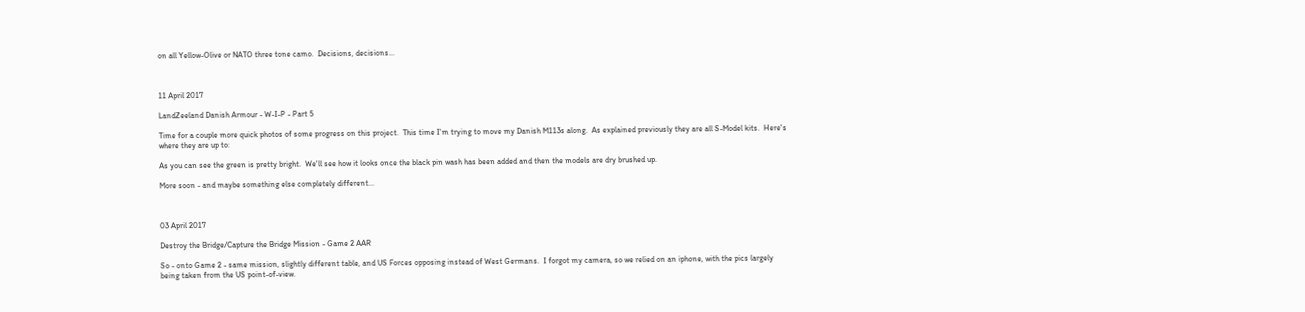on all Yellow-Olive or NATO three tone camo.  Decisions, decisions...



11 April 2017

LandZeeland Danish Armour - W-I-P - Part 5

Time for a couple more quick photos of some progress on this project.  This time I'm trying to move my Danish M113s along.  As explained previously they are all S-Model kits.  Here's where they are up to:

As you can see the green is pretty bright.  We'll see how it looks once the black pin wash has been added and then the models are dry brushed up.

More soon - and maybe something else completely different...



03 April 2017

Destroy the Bridge/Capture the Bridge Mission - Game 2 AAR

So - onto Game 2 - same mission, slightly different table, and US Forces opposing instead of West Germans.  I forgot my camera, so we relied on an iphone, with the pics largely being taken from the US point-of-view.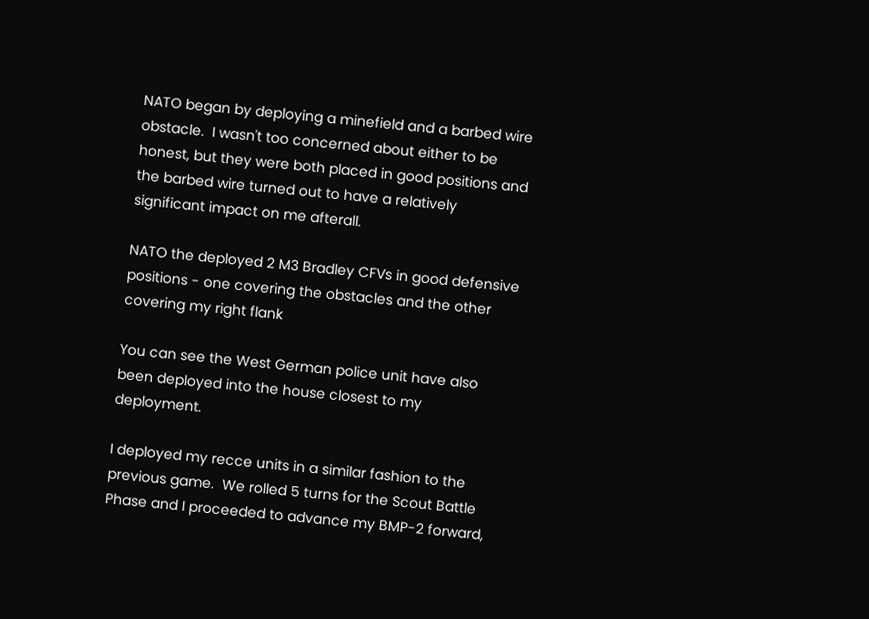NATO began by deploying a minefield and a barbed wire obstacle.  I wasn't too concerned about either to be honest, but they were both placed in good positions and the barbed wire turned out to have a relatively significant impact on me afterall.

NATO the deployed 2 M3 Bradley CFVs in good defensive positions - one covering the obstacles and the other covering my right flank

You can see the West German police unit have also been deployed into the house closest to my deployment.

I deployed my recce units in a similar fashion to the previous game.  We rolled 5 turns for the Scout Battle Phase and I proceeded to advance my BMP-2 forward,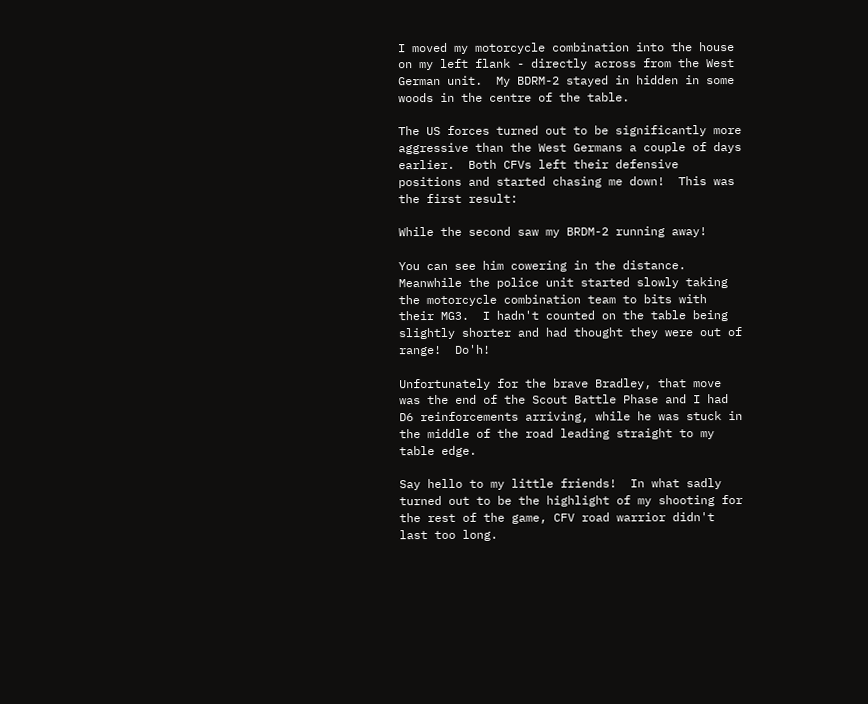I moved my motorcycle combination into the house on my left flank - directly across from the West German unit.  My BDRM-2 stayed in hidden in some woods in the centre of the table.

The US forces turned out to be significantly more aggressive than the West Germans a couple of days earlier.  Both CFVs left their defensive positions and started chasing me down!  This was the first result:

While the second saw my BRDM-2 running away!

You can see him cowering in the distance.  Meanwhile the police unit started slowly taking the motorcycle combination team to bits with their MG3.  I hadn't counted on the table being slightly shorter and had thought they were out of range!  Do'h!

Unfortunately for the brave Bradley, that move was the end of the Scout Battle Phase and I had D6 reinforcements arriving, while he was stuck in the middle of the road leading straight to my table edge.

Say hello to my little friends!  In what sadly turned out to be the highlight of my shooting for the rest of the game, CFV road warrior didn't last too long.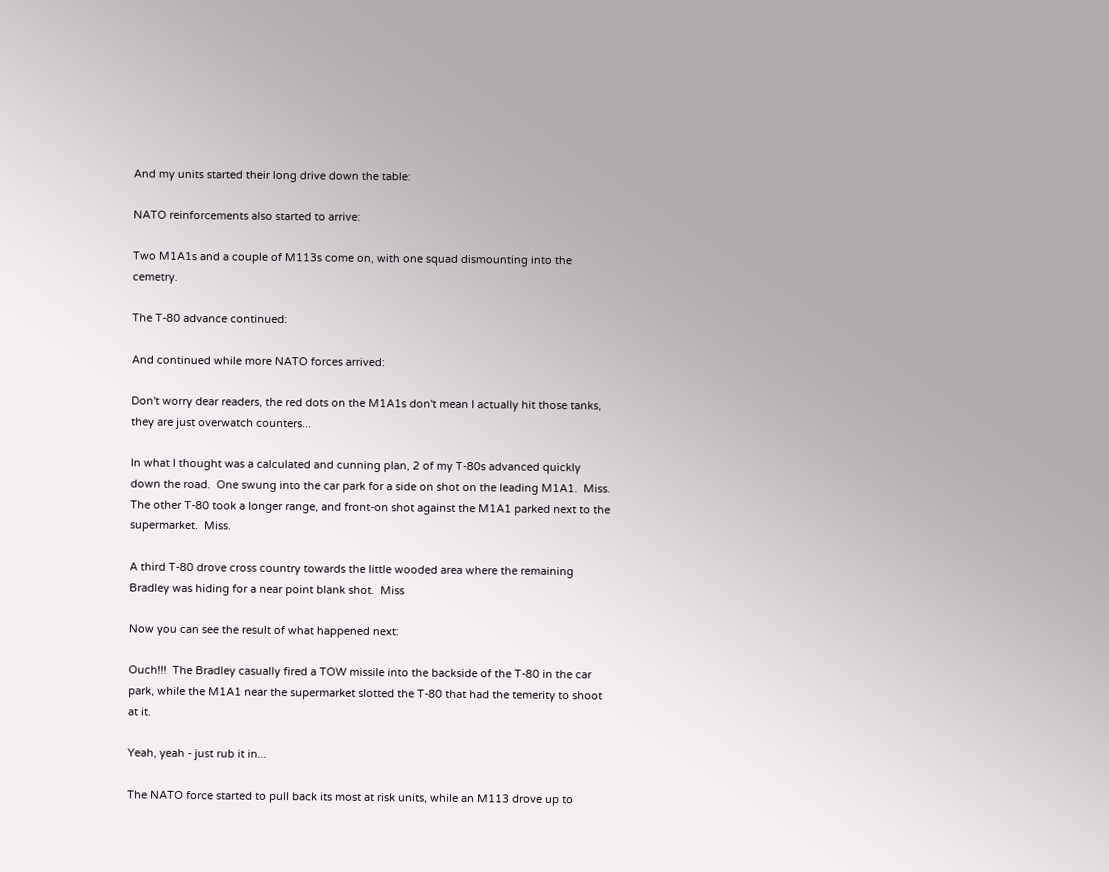And my units started their long drive down the table:

NATO reinforcements also started to arrive:

Two M1A1s and a couple of M113s come on, with one squad dismounting into the cemetry.

The T-80 advance continued:

And continued while more NATO forces arrived:

Don't worry dear readers, the red dots on the M1A1s don't mean I actually hit those tanks, they are just overwatch counters...

In what I thought was a calculated and cunning plan, 2 of my T-80s advanced quickly down the road.  One swung into the car park for a side on shot on the leading M1A1.  Miss.  The other T-80 took a longer range, and front-on shot against the M1A1 parked next to the supermarket.  Miss.

A third T-80 drove cross country towards the little wooded area where the remaining Bradley was hiding for a near point blank shot.  Miss

Now you can see the result of what happened next:

Ouch!!!  The Bradley casually fired a TOW missile into the backside of the T-80 in the car park, while the M1A1 near the supermarket slotted the T-80 that had the temerity to shoot at it.

Yeah, yeah - just rub it in...

The NATO force started to pull back its most at risk units, while an M113 drove up to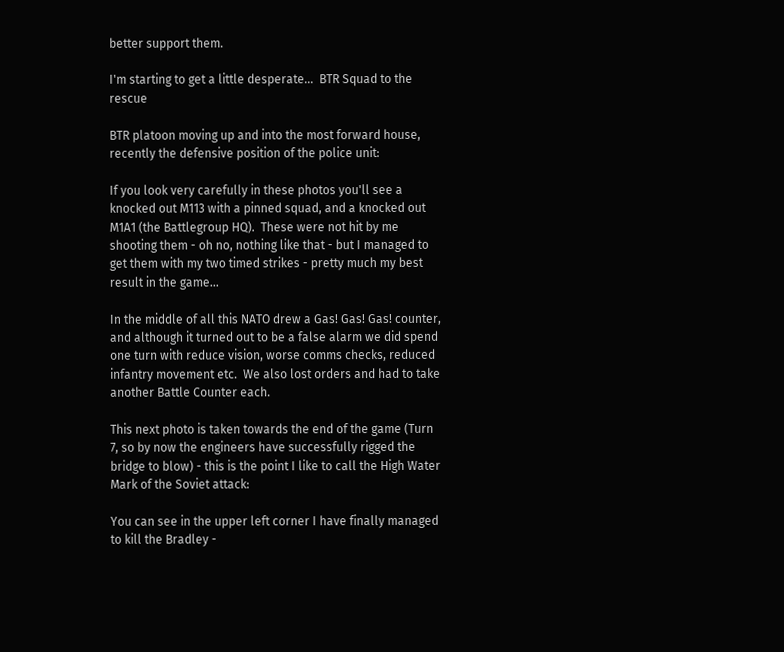better support them.

I'm starting to get a little desperate...  BTR Squad to the rescue

BTR platoon moving up and into the most forward house, recently the defensive position of the police unit:

If you look very carefully in these photos you'll see a knocked out M113 with a pinned squad, and a knocked out M1A1 (the Battlegroup HQ).  These were not hit by me shooting them - oh no, nothing like that - but I managed to get them with my two timed strikes - pretty much my best result in the game...

In the middle of all this NATO drew a Gas! Gas! Gas! counter, and although it turned out to be a false alarm we did spend one turn with reduce vision, worse comms checks, reduced infantry movement etc.  We also lost orders and had to take another Battle Counter each.

This next photo is taken towards the end of the game (Turn 7, so by now the engineers have successfully rigged the bridge to blow) - this is the point I like to call the High Water Mark of the Soviet attack:

You can see in the upper left corner I have finally managed to kill the Bradley -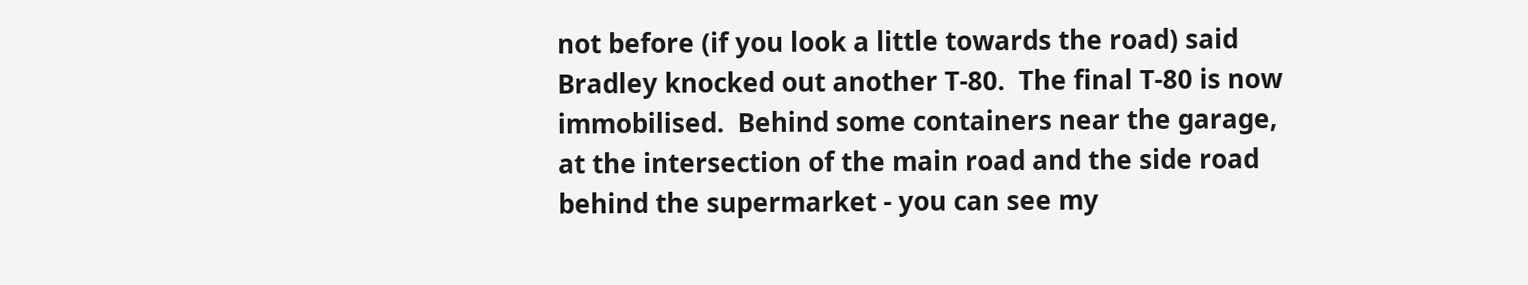not before (if you look a little towards the road) said Bradley knocked out another T-80.  The final T-80 is now immobilised.  Behind some containers near the garage, at the intersection of the main road and the side road behind the supermarket - you can see my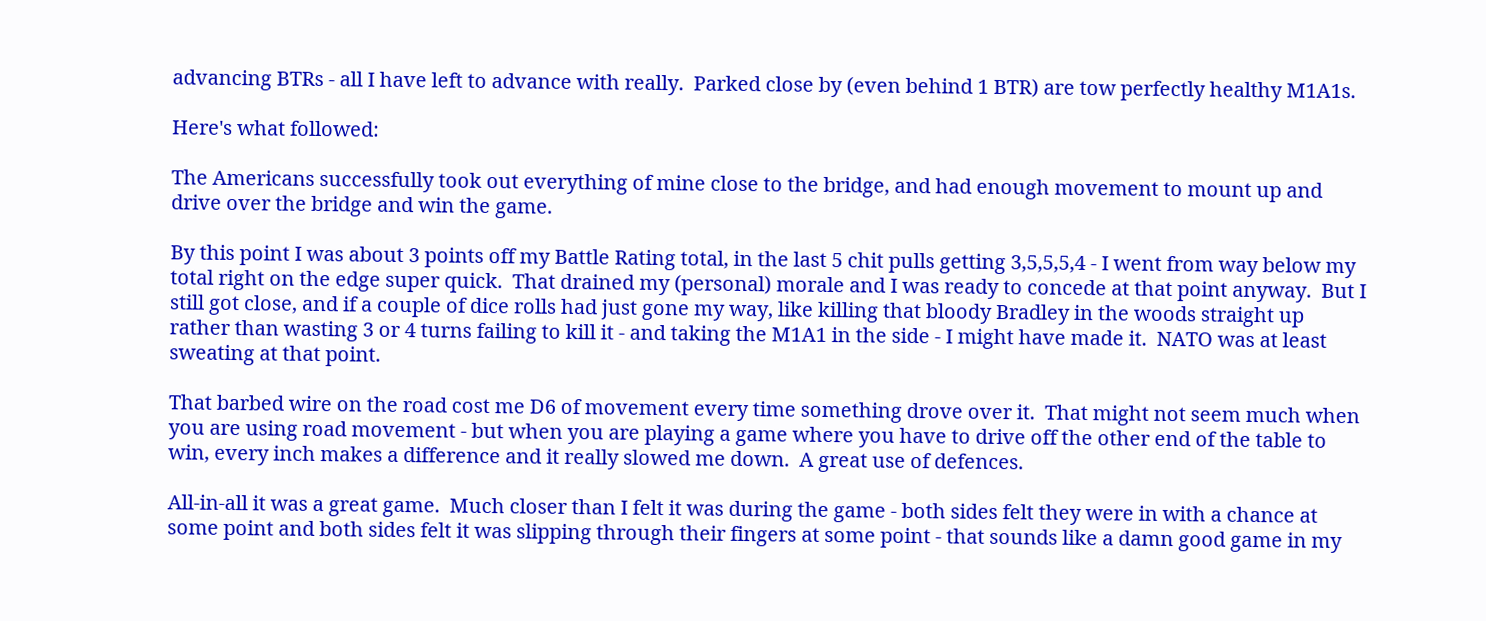advancing BTRs - all I have left to advance with really.  Parked close by (even behind 1 BTR) are tow perfectly healthy M1A1s.

Here's what followed:

The Americans successfully took out everything of mine close to the bridge, and had enough movement to mount up and drive over the bridge and win the game.

By this point I was about 3 points off my Battle Rating total, in the last 5 chit pulls getting 3,5,5,5,4 - I went from way below my total right on the edge super quick.  That drained my (personal) morale and I was ready to concede at that point anyway.  But I still got close, and if a couple of dice rolls had just gone my way, like killing that bloody Bradley in the woods straight up rather than wasting 3 or 4 turns failing to kill it - and taking the M1A1 in the side - I might have made it.  NATO was at least sweating at that point.

That barbed wire on the road cost me D6 of movement every time something drove over it.  That might not seem much when you are using road movement - but when you are playing a game where you have to drive off the other end of the table to win, every inch makes a difference and it really slowed me down.  A great use of defences.

All-in-all it was a great game.  Much closer than I felt it was during the game - both sides felt they were in with a chance at some point and both sides felt it was slipping through their fingers at some point - that sounds like a damn good game in my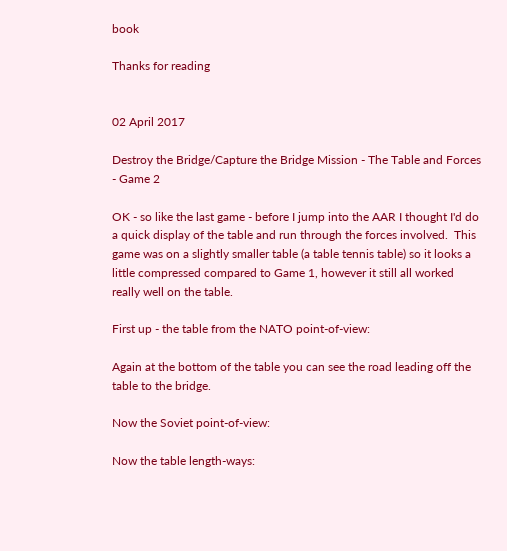book

Thanks for reading


02 April 2017

Destroy the Bridge/Capture the Bridge Mission - The Table and Forces - Game 2

OK - so like the last game - before I jump into the AAR I thought I'd do a quick display of the table and run through the forces involved.  This game was on a slightly smaller table (a table tennis table) so it looks a little compressed compared to Game 1, however it still all worked really well on the table.

First up - the table from the NATO point-of-view:

Again at the bottom of the table you can see the road leading off the table to the bridge.

Now the Soviet point-of-view:

Now the table length-ways: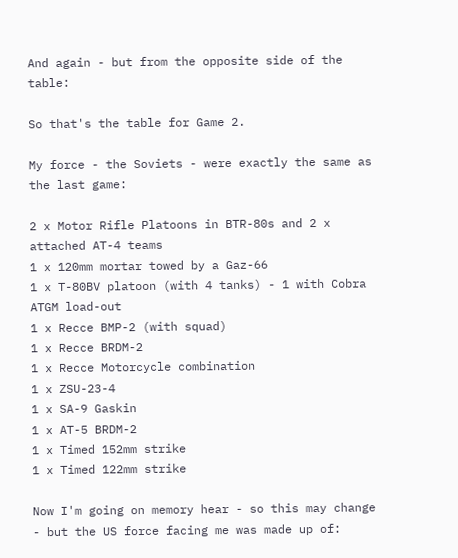And again - but from the opposite side of the table:

So that's the table for Game 2.

My force - the Soviets - were exactly the same as the last game:

2 x Motor Rifle Platoons in BTR-80s and 2 x attached AT-4 teams
1 x 120mm mortar towed by a Gaz-66
1 x T-80BV platoon (with 4 tanks) - 1 with Cobra ATGM load-out
1 x Recce BMP-2 (with squad)
1 x Recce BRDM-2
1 x Recce Motorcycle combination
1 x ZSU-23-4
1 x SA-9 Gaskin
1 x AT-5 BRDM-2
1 x Timed 152mm strike
1 x Timed 122mm strike

Now I'm going on memory hear - so this may change - but the US force facing me was made up of: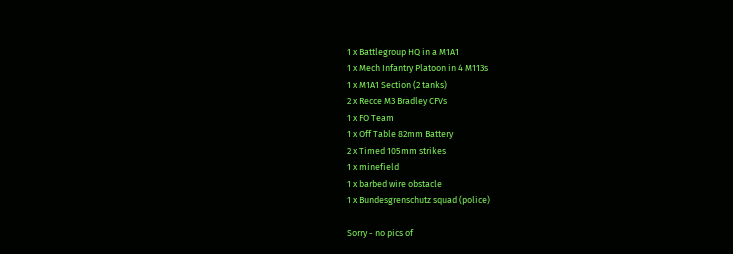1 x Battlegroup HQ in a M1A1
1 x Mech Infantry Platoon in 4 M113s
1 x M1A1 Section (2 tanks)
2 x Recce M3 Bradley CFVs
1 x FO Team
1 x Off Table 82mm Battery
2 x Timed 105mm strikes
1 x minefield
1 x barbed wire obstacle
1 x Bundesgrenschutz squad (police)

Sorry - no pics of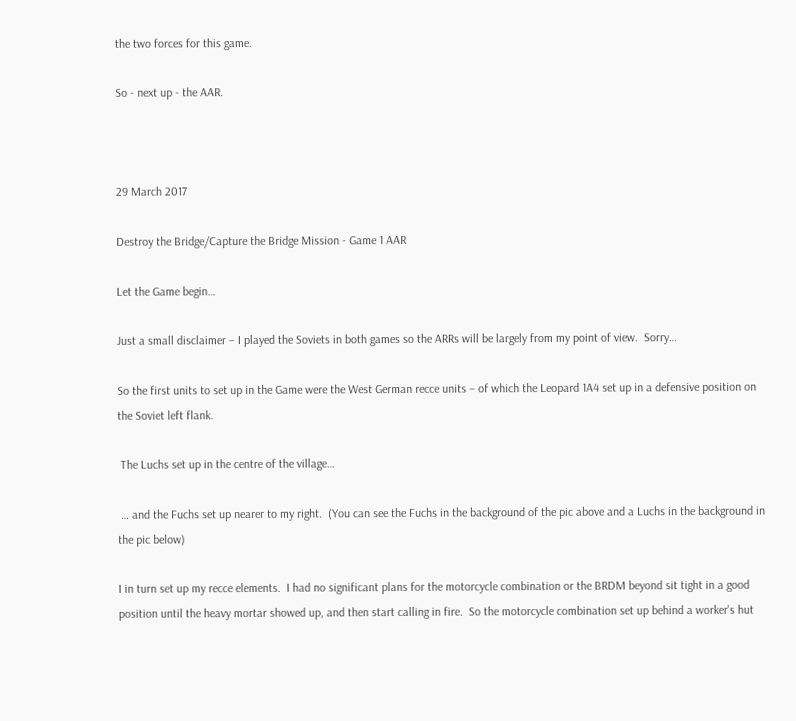the two forces for this game.

So - next up - the AAR.



29 March 2017

Destroy the Bridge/Capture the Bridge Mission - Game 1 AAR

Let the Game begin…

Just a small disclaimer – I played the Soviets in both games so the ARRs will be largely from my point of view.  Sorry…

So the first units to set up in the Game were the West German recce units – of which the Leopard 1A4 set up in a defensive position on the Soviet left flank.

 The Luchs set up in the centre of the village…

 … and the Fuchs set up nearer to my right.  (You can see the Fuchs in the background of the pic above and a Luchs in the background in the pic below)

I in turn set up my recce elements.  I had no significant plans for the motorcycle combination or the BRDM beyond sit tight in a good position until the heavy mortar showed up, and then start calling in fire.  So the motorcycle combination set up behind a worker's hut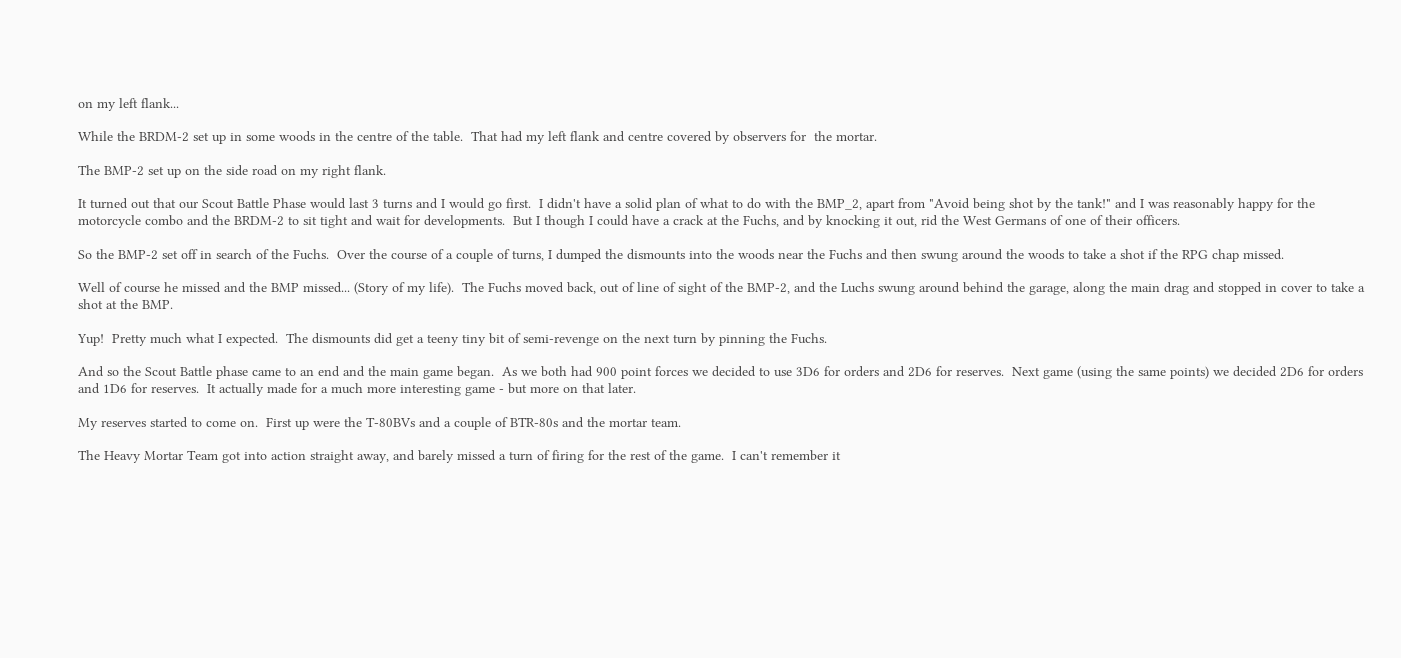on my left flank...

While the BRDM-2 set up in some woods in the centre of the table.  That had my left flank and centre covered by observers for  the mortar.

The BMP-2 set up on the side road on my right flank.

It turned out that our Scout Battle Phase would last 3 turns and I would go first.  I didn't have a solid plan of what to do with the BMP_2, apart from "Avoid being shot by the tank!" and I was reasonably happy for the motorcycle combo and the BRDM-2 to sit tight and wait for developments.  But I though I could have a crack at the Fuchs, and by knocking it out, rid the West Germans of one of their officers.

So the BMP-2 set off in search of the Fuchs.  Over the course of a couple of turns, I dumped the dismounts into the woods near the Fuchs and then swung around the woods to take a shot if the RPG chap missed.

Well of course he missed and the BMP missed... (Story of my life).  The Fuchs moved back, out of line of sight of the BMP-2, and the Luchs swung around behind the garage, along the main drag and stopped in cover to take a shot at the BMP.

Yup!  Pretty much what I expected.  The dismounts did get a teeny tiny bit of semi-revenge on the next turn by pinning the Fuchs.

And so the Scout Battle phase came to an end and the main game began.  As we both had 900 point forces we decided to use 3D6 for orders and 2D6 for reserves.  Next game (using the same points) we decided 2D6 for orders and 1D6 for reserves.  It actually made for a much more interesting game - but more on that later.

My reserves started to come on.  First up were the T-80BVs and a couple of BTR-80s and the mortar team.

The Heavy Mortar Team got into action straight away, and barely missed a turn of firing for the rest of the game.  I can't remember it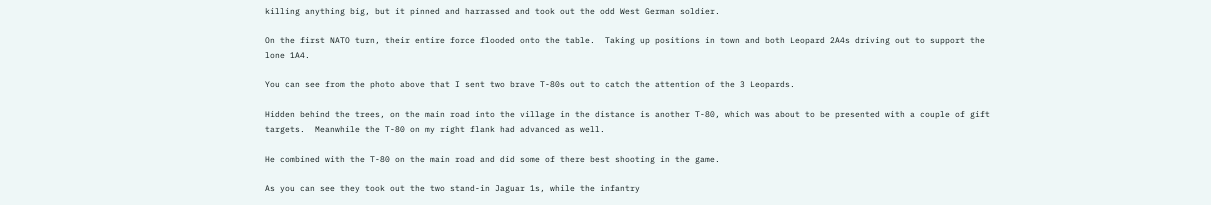killing anything big, but it pinned and harrassed and took out the odd West German soldier.

On the first NATO turn, their entire force flooded onto the table.  Taking up positions in town and both Leopard 2A4s driving out to support the lone 1A4.

You can see from the photo above that I sent two brave T-80s out to catch the attention of the 3 Leopards.

Hidden behind the trees, on the main road into the village in the distance is another T-80, which was about to be presented with a couple of gift targets.  Meanwhile the T-80 on my right flank had advanced as well.

He combined with the T-80 on the main road and did some of there best shooting in the game.

As you can see they took out the two stand-in Jaguar 1s, while the infantry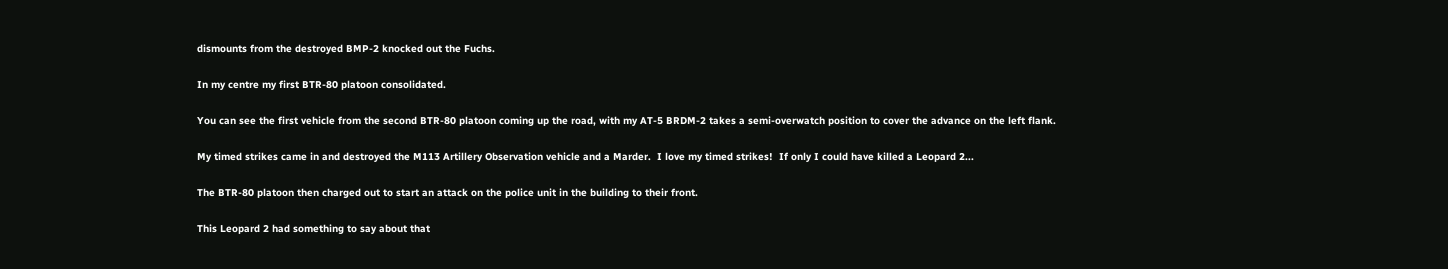dismounts from the destroyed BMP-2 knocked out the Fuchs.

In my centre my first BTR-80 platoon consolidated.

You can see the first vehicle from the second BTR-80 platoon coming up the road, with my AT-5 BRDM-2 takes a semi-overwatch position to cover the advance on the left flank.

My timed strikes came in and destroyed the M113 Artillery Observation vehicle and a Marder.  I love my timed strikes!  If only I could have killed a Leopard 2...

The BTR-80 platoon then charged out to start an attack on the police unit in the building to their front.

This Leopard 2 had something to say about that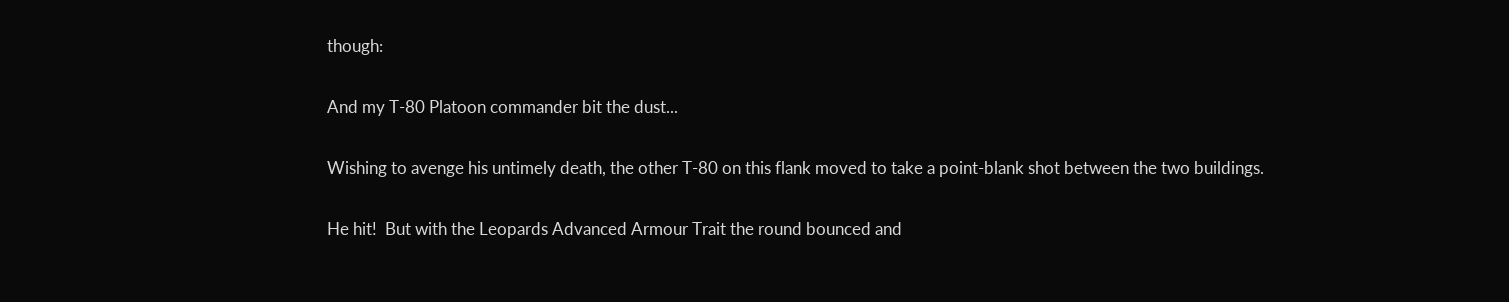though:

And my T-80 Platoon commander bit the dust...

Wishing to avenge his untimely death, the other T-80 on this flank moved to take a point-blank shot between the two buildings.

He hit!  But with the Leopards Advanced Armour Trait the round bounced and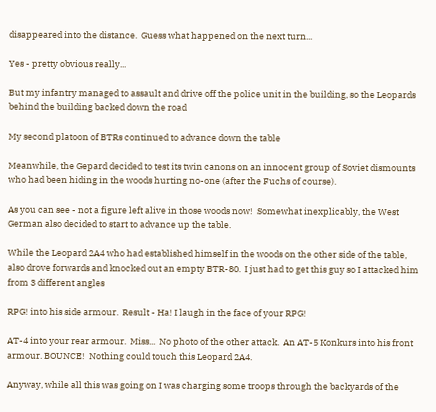disappeared into the distance.  Guess what happened on the next turn...

Yes - pretty obvious really...

But my infantry managed to assault and drive off the police unit in the building, so the Leopards behind the building backed down the road

My second platoon of BTRs continued to advance down the table

Meanwhile, the Gepard decided to test its twin canons on an innocent group of Soviet dismounts who had been hiding in the woods hurting no-one (after the Fuchs of course).

As you can see - not a figure left alive in those woods now!  Somewhat inexplicably, the West German also decided to start to advance up the table.

While the Leopard 2A4 who had established himself in the woods on the other side of the table, also drove forwards and knocked out an empty BTR-80.  I just had to get this guy so I attacked him from 3 different angles

RPG! into his side armour.  Result - Ha! I laugh in the face of your RPG!

AT-4 into your rear armour.  Miss...  No photo of the other attack.  An AT-5 Konkurs into his front armour. BOUNCE!  Nothing could touch this Leopard 2A4.

Anyway, while all this was going on I was charging some troops through the backyards of the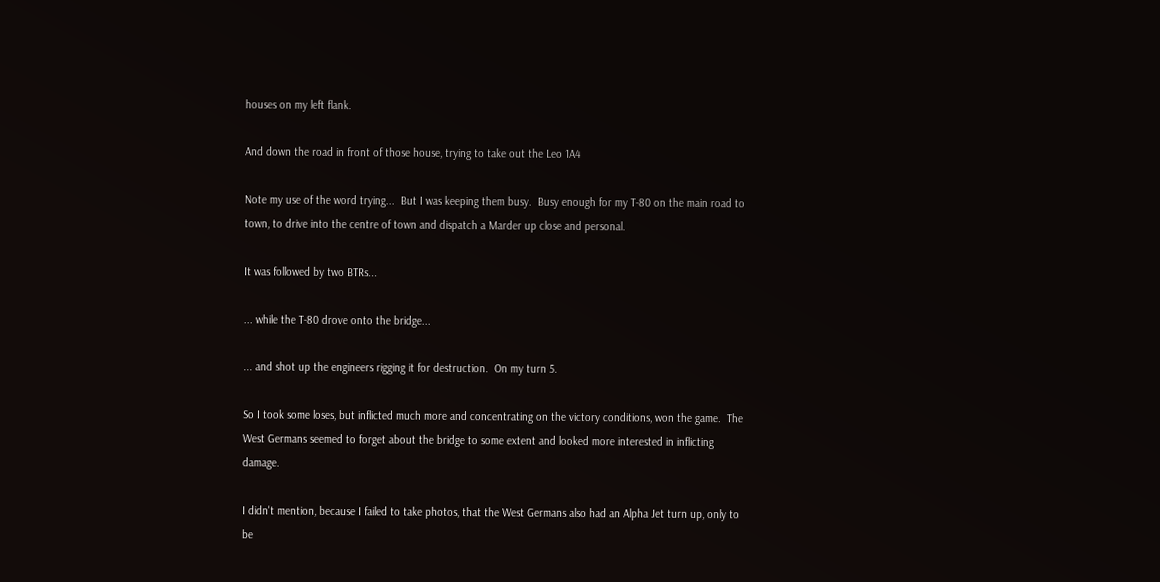houses on my left flank.

And down the road in front of those house, trying to take out the Leo 1A4

Note my use of the word trying...  But I was keeping them busy.  Busy enough for my T-80 on the main road to town, to drive into the centre of town and dispatch a Marder up close and personal.

It was followed by two BTRs...

... while the T-80 drove onto the bridge...

... and shot up the engineers rigging it for destruction.  On my turn 5.

So I took some loses, but inflicted much more and concentrating on the victory conditions, won the game.  The West Germans seemed to forget about the bridge to some extent and looked more interested in inflicting damage.

I didn't mention, because I failed to take photos, that the West Germans also had an Alpha Jet turn up, only to be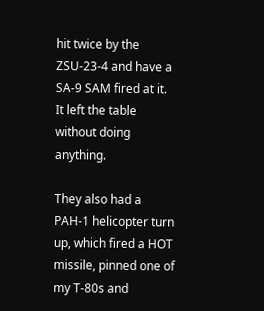hit twice by the ZSU-23-4 and have a SA-9 SAM fired at it.  It left the table without doing anything.

They also had a PAH-1 helicopter turn up, which fired a HOT missile, pinned one of my T-80s and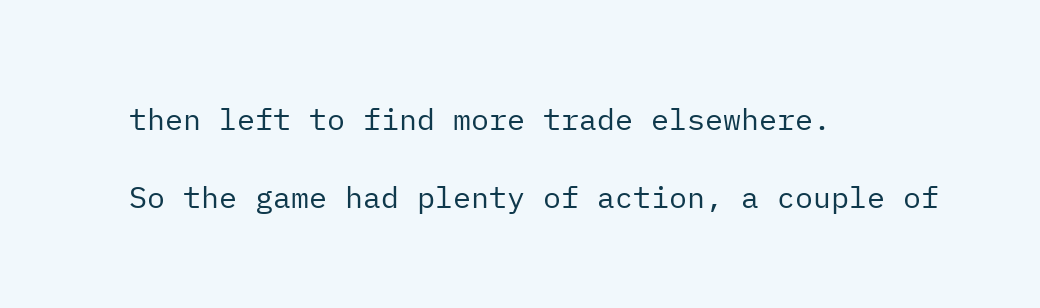then left to find more trade elsewhere.

So the game had plenty of action, a couple of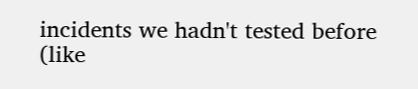incidents we hadn't tested before (like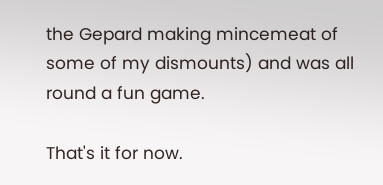the Gepard making mincemeat of some of my dismounts) and was all round a fun game.

That's it for now.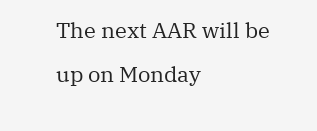The next AAR will be up on Monday